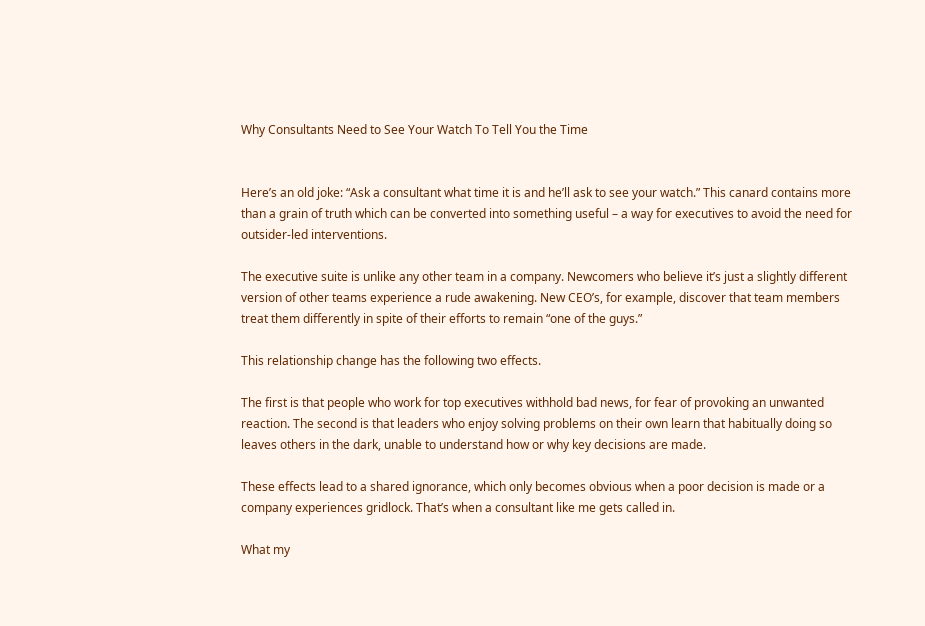Why Consultants Need to See Your Watch To Tell You the Time


Here’s an old joke: “Ask a consultant what time it is and he’ll ask to see your watch.” This canard contains more than a grain of truth which can be converted into something useful – a way for executives to avoid the need for outsider-led interventions.

The executive suite is unlike any other team in a company. Newcomers who believe it’s just a slightly different version of other teams experience a rude awakening. New CEO’s, for example, discover that team members treat them differently in spite of their efforts to remain “one of the guys.”

This relationship change has the following two effects.

The first is that people who work for top executives withhold bad news, for fear of provoking an unwanted reaction. The second is that leaders who enjoy solving problems on their own learn that habitually doing so leaves others in the dark, unable to understand how or why key decisions are made.

These effects lead to a shared ignorance, which only becomes obvious when a poor decision is made or a company experiences gridlock. That’s when a consultant like me gets called in.

What my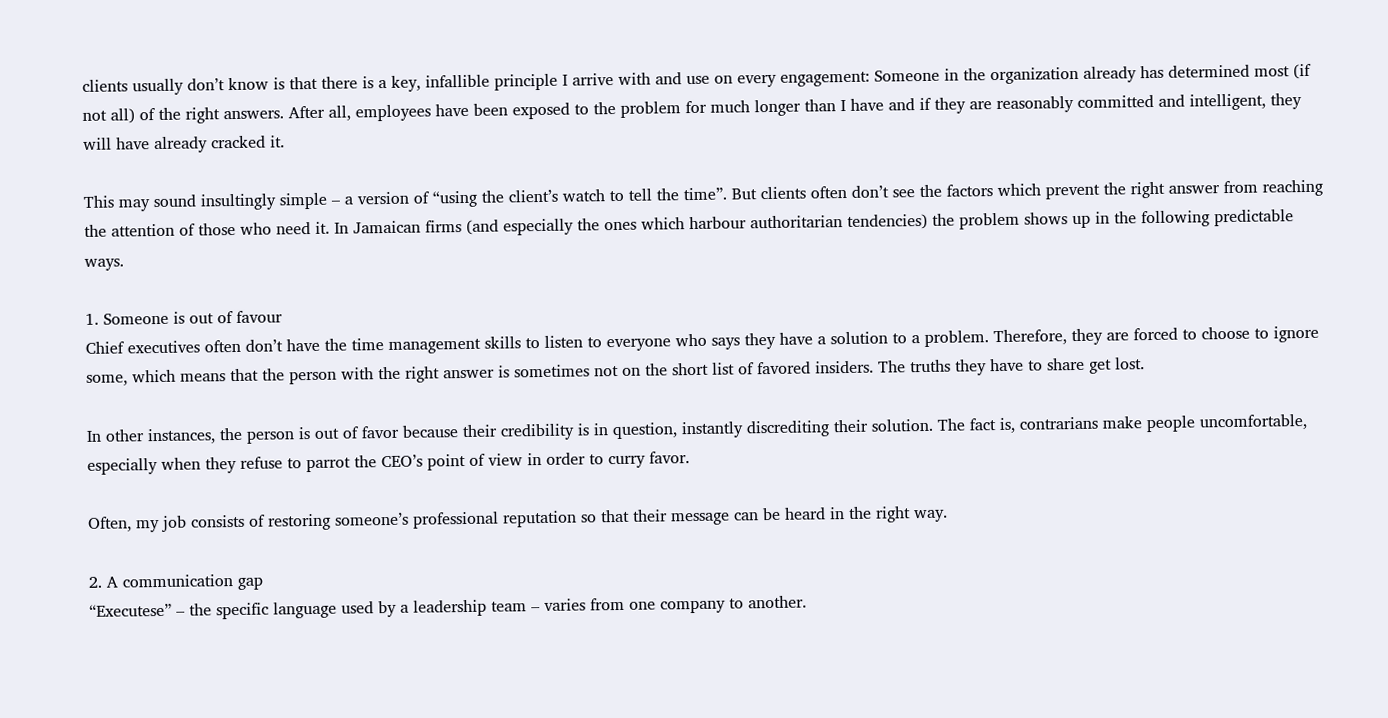clients usually don’t know is that there is a key, infallible principle I arrive with and use on every engagement: Someone in the organization already has determined most (if not all) of the right answers. After all, employees have been exposed to the problem for much longer than I have and if they are reasonably committed and intelligent, they will have already cracked it.

This may sound insultingly simple – a version of “using the client’s watch to tell the time”. But clients often don’t see the factors which prevent the right answer from reaching the attention of those who need it. In Jamaican firms (and especially the ones which harbour authoritarian tendencies) the problem shows up in the following predictable ways.

1. Someone is out of favour
Chief executives often don’t have the time management skills to listen to everyone who says they have a solution to a problem. Therefore, they are forced to choose to ignore some, which means that the person with the right answer is sometimes not on the short list of favored insiders. The truths they have to share get lost.

In other instances, the person is out of favor because their credibility is in question, instantly discrediting their solution. The fact is, contrarians make people uncomfortable, especially when they refuse to parrot the CEO’s point of view in order to curry favor.

Often, my job consists of restoring someone’s professional reputation so that their message can be heard in the right way.

2. A communication gap
“Executese” – the specific language used by a leadership team – varies from one company to another.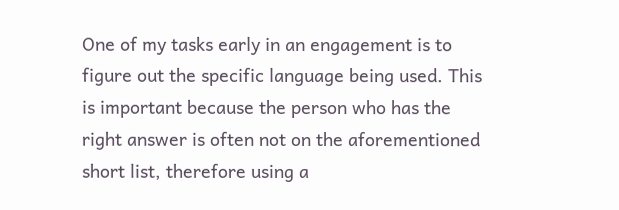One of my tasks early in an engagement is to figure out the specific language being used. This is important because the person who has the right answer is often not on the aforementioned short list, therefore using a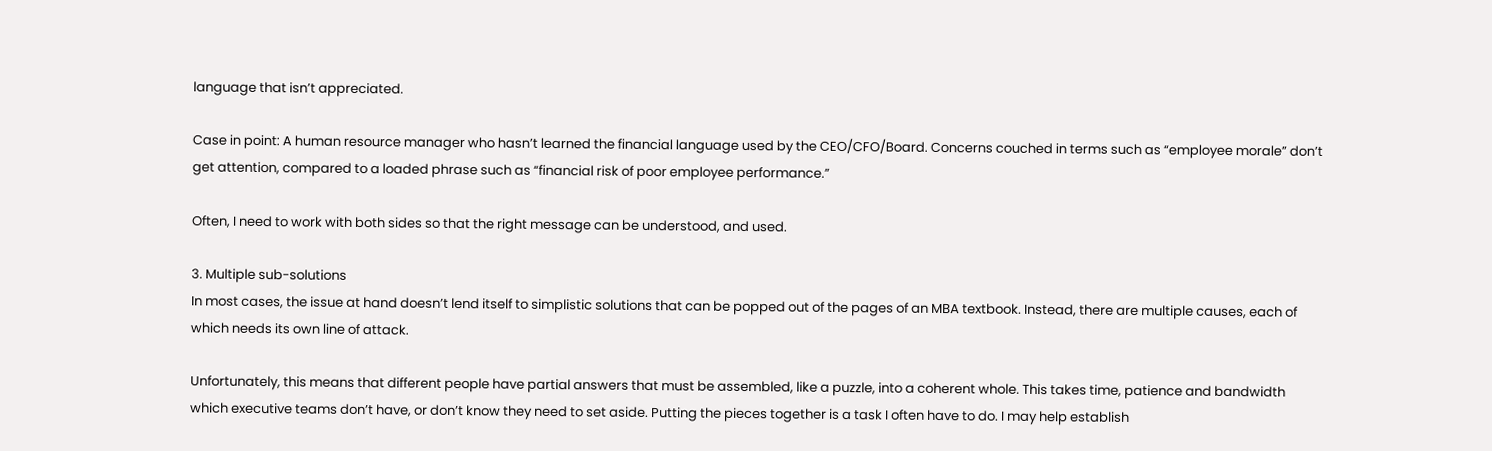language that isn’t appreciated.

Case in point: A human resource manager who hasn’t learned the financial language used by the CEO/CFO/Board. Concerns couched in terms such as “employee morale” don’t get attention, compared to a loaded phrase such as “financial risk of poor employee performance.”

Often, I need to work with both sides so that the right message can be understood, and used.

3. Multiple sub-solutions
In most cases, the issue at hand doesn’t lend itself to simplistic solutions that can be popped out of the pages of an MBA textbook. Instead, there are multiple causes, each of which needs its own line of attack.

Unfortunately, this means that different people have partial answers that must be assembled, like a puzzle, into a coherent whole. This takes time, patience and bandwidth which executive teams don’t have, or don’t know they need to set aside. Putting the pieces together is a task I often have to do. I may help establish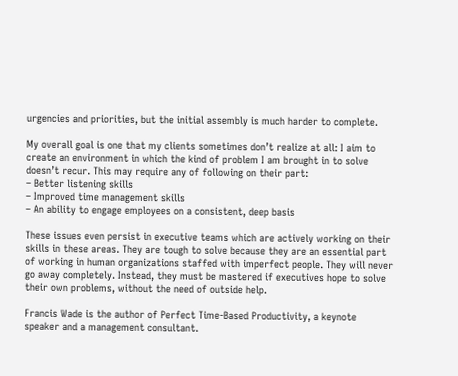urgencies and priorities, but the initial assembly is much harder to complete.

My overall goal is one that my clients sometimes don’t realize at all: I aim to create an environment in which the kind of problem I am brought in to solve doesn’t recur. This may require any of following on their part:
– Better listening skills
– Improved time management skills
– An ability to engage employees on a consistent, deep basis

These issues even persist in executive teams which are actively working on their skills in these areas. They are tough to solve because they are an essential part of working in human organizations staffed with imperfect people. They will never go away completely. Instead, they must be mastered if executives hope to solve their own problems, without the need of outside help.

Francis Wade is the author of Perfect Time-Based Productivity, a keynote speaker and a management consultant.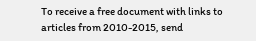To receive a free document with links to articles from 2010-2015, send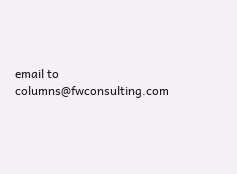email to columns@fwconsulting.com